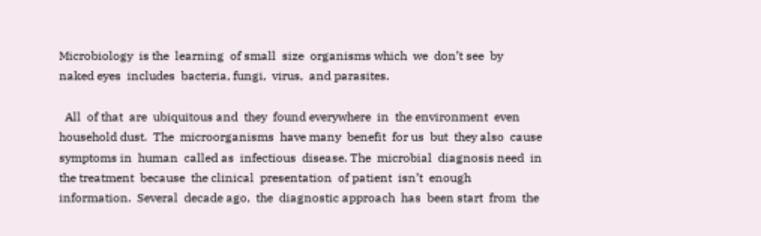Microbiology  is the  learning  of small  size  organisms which  we  don’t see  by  naked eyes  includes  bacteria, fungi,  virus,  and parasites.

  All  of that  are  ubiquitous and  they  found everywhere  in  the environment  even  household dust.  The  microorganisms  have many  benefit  for us  but  they also  cause  symptoms in  human  called as  infectious  disease. The  microbial  diagnosis need  in  the treatment  because  the clinical  presentation  of patient  isn’t  enough information.  Several  decade ago,  the  diagnostic approach  has  been start  from  the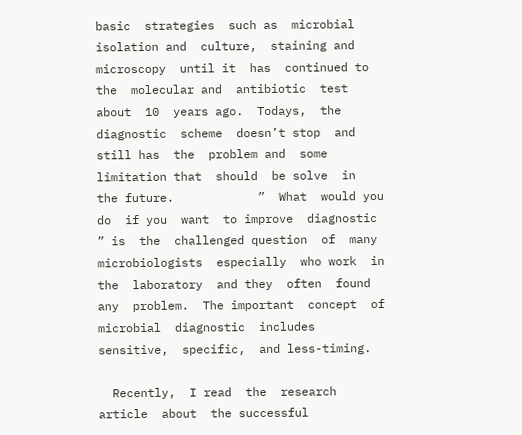basic  strategies  such as  microbial  isolation and  culture,  staining and  microscopy  until it  has  continued to  the  molecular and  antibiotic  test about  10  years ago.  Todays,  the diagnostic  scheme  doesn’t stop  and  still has  the  problem and  some  limitation that  should  be solve  in  the future.            ”  What  would you  do  if you  want  to improve  diagnostic  ” is  the  challenged question  of  many microbiologists  especially  who work  in  the  laboratory  and they  often  found any  problem.  The important  concept  of microbial  diagnostic  includes sensitive,  specific,  and less-timing.

  Recently,  I read  the  research article  about  the successful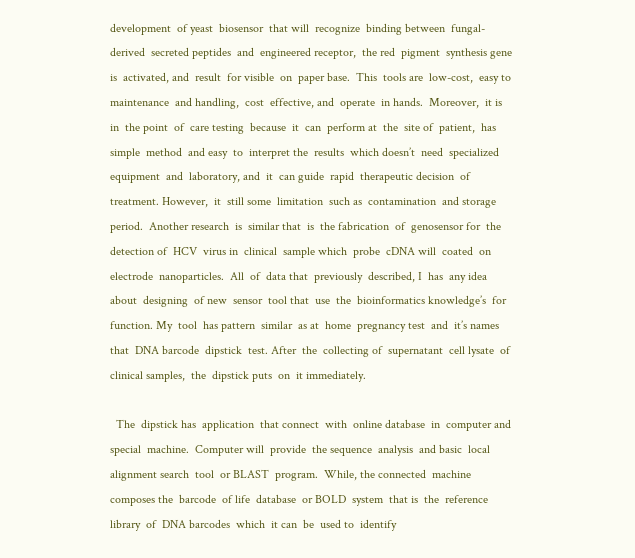development  of yeast  biosensor  that will  recognize  binding between  fungal-derived  secreted peptides  and  engineered receptor,  the red  pigment  synthesis gene  is  activated, and  result  for visible  on  paper base.  This  tools are  low-cost,  easy to  maintenance  and handling,  cost  effective, and  operate  in hands.  Moreover,  it is  in  the point  of  care testing  because  it  can  perform at  the  site of  patient,  has simple  method  and easy  to  interpret the  results  which doesn’t  need  specialized equipment  and  laboratory, and  it  can guide  rapid  therapeutic decision  of  treatment. However,  it  still some  limitation  such as  contamination  and storage  period.  Another research  is  similar that  is  the fabrication  of  genosensor for  the  detection of  HCV  virus in  clinical  sample which  probe  cDNA will  coated  on electrode  nanoparticles.  All  of  data that  previously  described, I  has  any idea about  designing  of new  sensor  tool that  use  the  bioinformatics knowledge’s  for  function. My  tool  has pattern  similar  as at  home  pregnancy test  and  it’s names  that  DNA barcode  dipstick  test. After  the  collecting of  supernatant  cell lysate  of  clinical samples,  the  dipstick puts  on  it immediately.

  The  dipstick has  application  that connect  with  online database  in  computer and special  machine.  Computer will  provide  the sequence  analysis  and basic  local  alignment search  tool  or BLAST  program.  While, the connected  machine  composes the  barcode  of life  database  or BOLD  system  that is  the  reference library  of  DNA barcodes  which  it can  be  used to  identify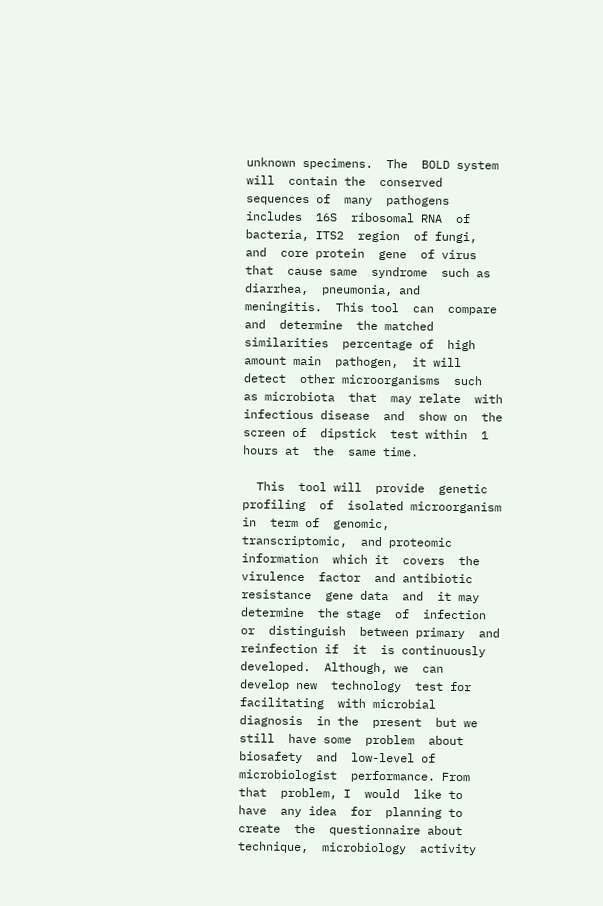unknown specimens.  The  BOLD system  will  contain the  conserved  sequences of  many  pathogens includes  16S  ribosomal RNA  of  bacteria, ITS2  region  of fungi,  and  core protein  gene  of virus  that  cause same  syndrome  such as  diarrhea,  pneumonia, and  meningitis.  This tool  can  compare and  determine  the matched  similarities  percentage of  high  amount main  pathogen,  it will  detect  other microorganisms  such  as microbiota  that  may relate  with  infectious disease  and  show on  the  screen of  dipstick  test within  1  hours at  the  same time.

  This  tool will  provide  genetic profiling  of  isolated microorganism  in  term of  genomic,  transcriptomic,  and proteomic  information  which it  covers  the virulence  factor  and antibiotic  resistance  gene data  and  it may  determine  the stage  of  infection or  distinguish  between primary  and  reinfection if  it  is continuously  developed.  Although, we  can  develop new  technology  test for  facilitating  with microbial  diagnosis  in the  present  but we  still  have some  problem  about biosafety  and  low-level of  microbiologist  performance. From  that  problem, I  would  like to  have  any idea  for  planning to  create  the  questionnaire about technique,  microbiology  activity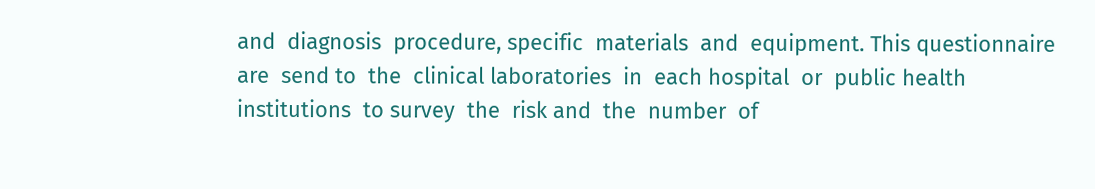and  diagnosis  procedure, specific  materials  and  equipment. This questionnaire  are  send to  the  clinical laboratories  in  each hospital  or  public health  institutions  to survey  the  risk and  the  number  of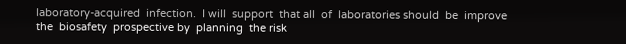laboratory-acquired  infection.  I will  support  that all  of  laboratories should  be  improve the  biosafety  prospective by  planning  the risk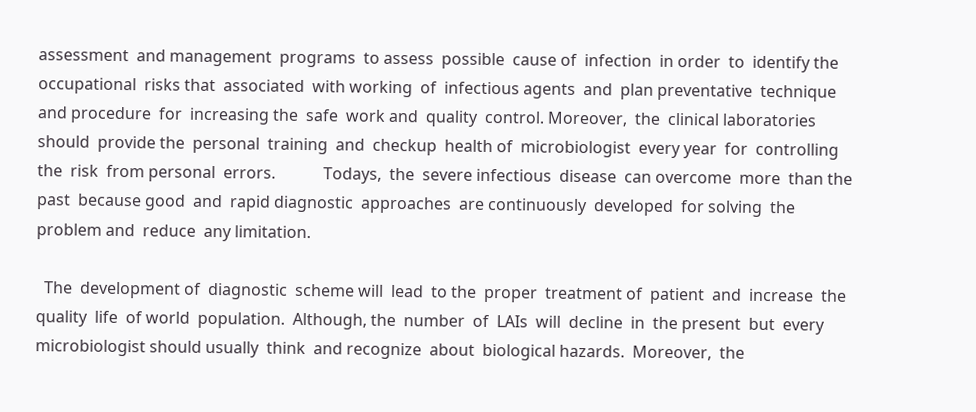assessment  and management  programs  to assess  possible  cause of  infection  in order  to  identify the  occupational  risks that  associated  with working  of  infectious agents  and  plan preventative  technique  and procedure  for  increasing the  safe  work and  quality  control. Moreover,  the  clinical laboratories  should  provide the  personal  training  and  checkup  health of  microbiologist  every year  for  controlling the  risk  from personal  errors.            Todays,  the  severe infectious  disease  can overcome  more  than the  past  because good  and  rapid diagnostic  approaches  are continuously  developed  for solving  the  problem and  reduce  any limitation.

  The  development of  diagnostic  scheme will  lead  to the  proper  treatment of  patient  and  increase  the quality  life  of world  population.  Although, the  number  of  LAIs  will  decline  in  the present  but  every  microbiologist should usually  think  and recognize  about  biological hazards.  Moreover,  the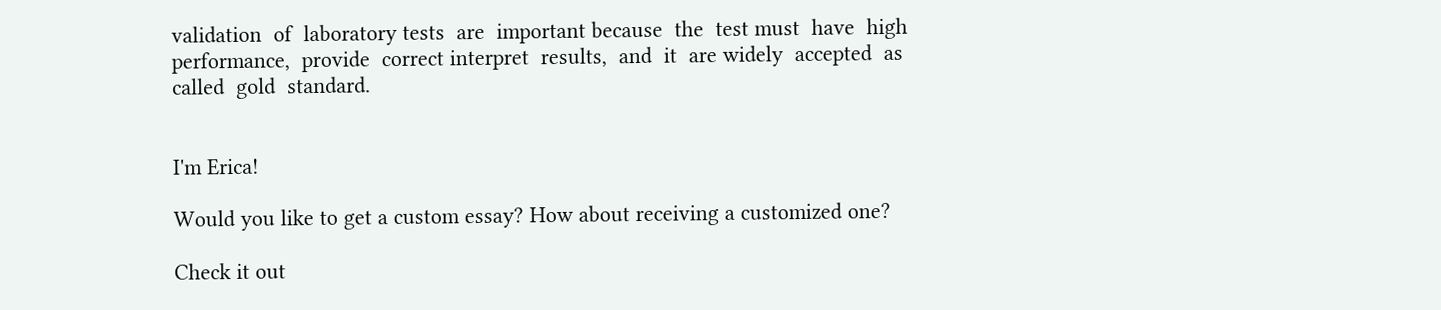validation  of  laboratory tests  are  important because  the  test must  have  high performance,  provide  correct interpret  results,  and  it  are widely  accepted  as called  gold  standard.


I'm Erica!

Would you like to get a custom essay? How about receiving a customized one?

Check it out